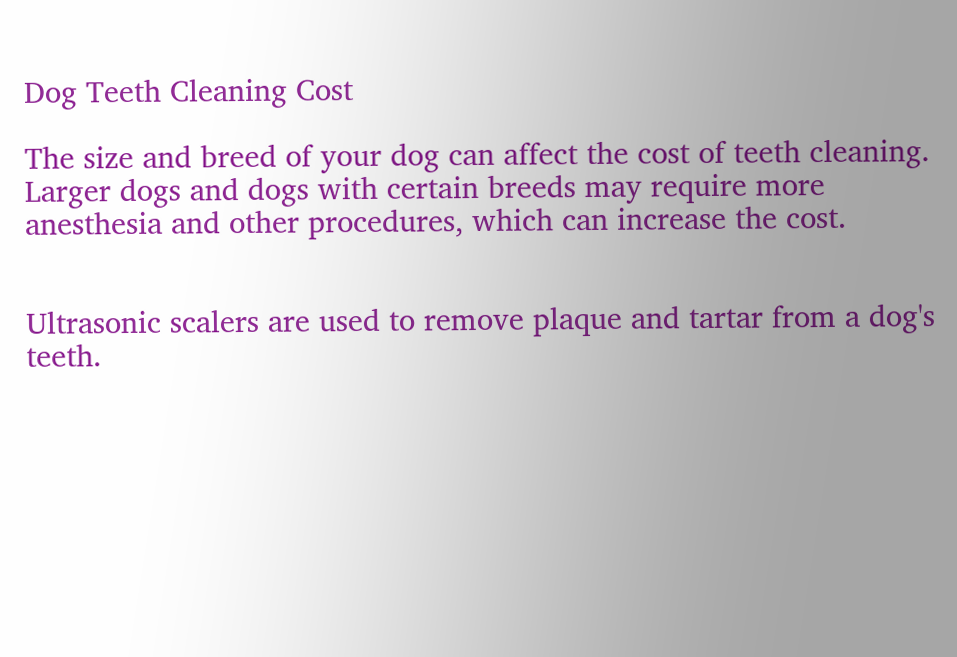Dog Teeth Cleaning Cost

The size and breed of your dog can affect the cost of teeth cleaning. Larger dogs and dogs with certain breeds may require more anesthesia and other procedures, which can increase the cost.


Ultrasonic scalers are used to remove plaque and tartar from a dog's teeth.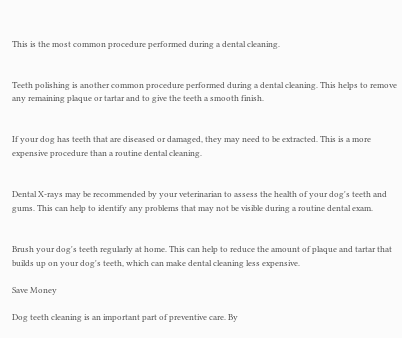This is the most common procedure performed during a dental cleaning.


Teeth polishing is another common procedure performed during a dental cleaning. This helps to remove any remaining plaque or tartar and to give the teeth a smooth finish.


If your dog has teeth that are diseased or damaged, they may need to be extracted. This is a more expensive procedure than a routine dental cleaning.


Dental X-rays may be recommended by your veterinarian to assess the health of your dog's teeth and gums. This can help to identify any problems that may not be visible during a routine dental exam.


Brush your dog's teeth regularly at home. This can help to reduce the amount of plaque and tartar that builds up on your dog's teeth, which can make dental cleaning less expensive.

Save Money

Dog teeth cleaning is an important part of preventive care. By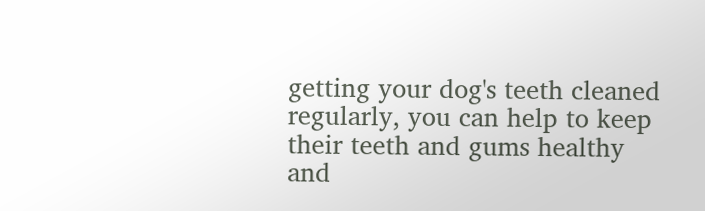getting your dog's teeth cleaned regularly, you can help to keep their teeth and gums healthy and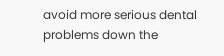avoid more serious dental problems down the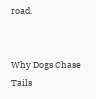road.


Why Dogs Chase Tails